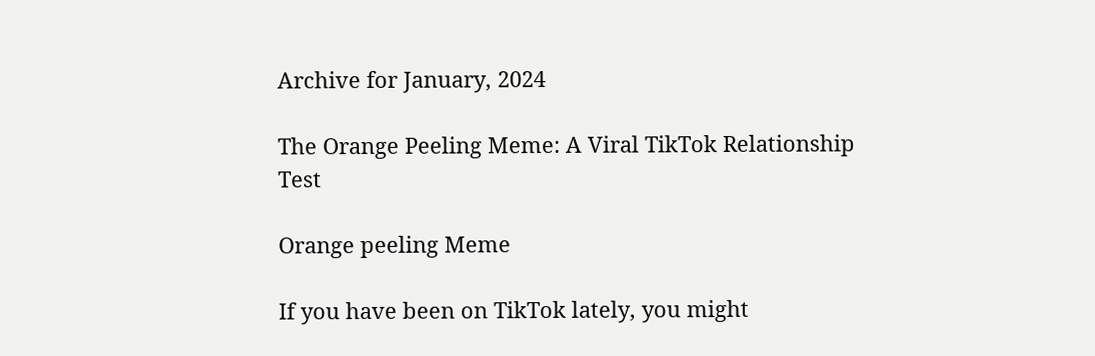Archive for January, 2024

The Orange Peeling Meme: A Viral TikTok Relationship Test

Orange peeling Meme

If you have been on TikTok lately, you might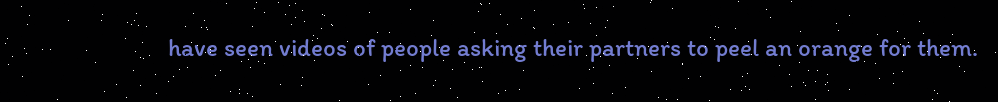have seen videos of people asking their partners to peel an orange for them.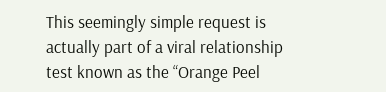This seemingly simple request is actually part of a viral relationship test known as the “Orange Peel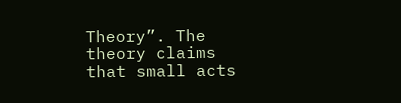Theory”. The theory claims that small acts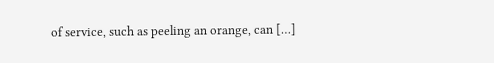of service, such as peeling an orange, can […]